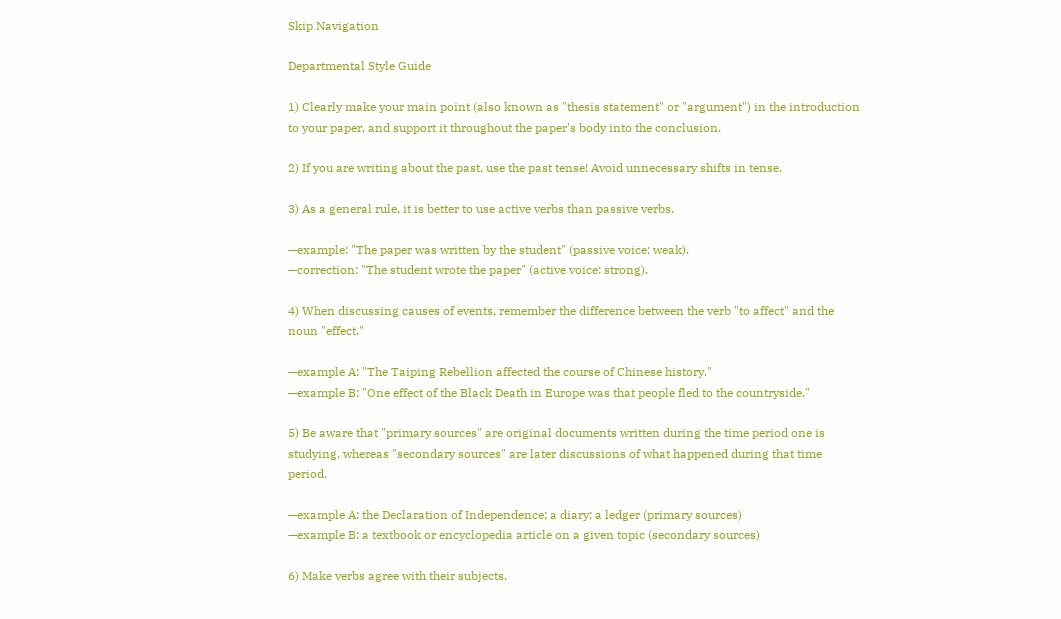Skip Navigation

Departmental Style Guide

1) Clearly make your main point (also known as "thesis statement" or "argument") in the introduction to your paper, and support it throughout the paper's body into the conclusion.

2) If you are writing about the past, use the past tense! Avoid unnecessary shifts in tense.

3) As a general rule, it is better to use active verbs than passive verbs.

—example: "The paper was written by the student" (passive voice: weak).
—correction: "The student wrote the paper" (active voice: strong).

4) When discussing causes of events, remember the difference between the verb "to affect" and the noun "effect."

—example A: "The Taiping Rebellion affected the course of Chinese history."
—example B: "One effect of the Black Death in Europe was that people fled to the countryside."

5) Be aware that "primary sources" are original documents written during the time period one is studying, whereas "secondary sources" are later discussions of what happened during that time period.

—example A: the Declaration of Independence; a diary; a ledger (primary sources)
—example B: a textbook or encyclopedia article on a given topic (secondary sources)

6) Make verbs agree with their subjects.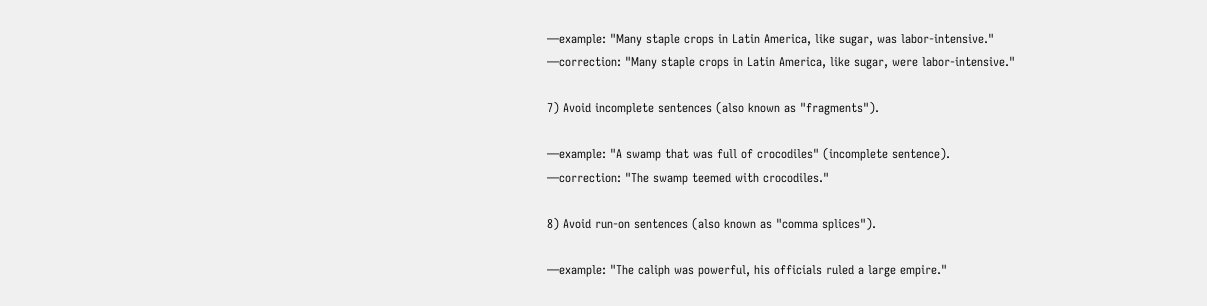—example: "Many staple crops in Latin America, like sugar, was labor-intensive."
—correction: "Many staple crops in Latin America, like sugar, were labor-intensive."

7) Avoid incomplete sentences (also known as "fragments").

—example: "A swamp that was full of crocodiles" (incomplete sentence).
—correction: "The swamp teemed with crocodiles."

8) Avoid run-on sentences (also known as "comma splices").

—example: "The caliph was powerful, his officials ruled a large empire."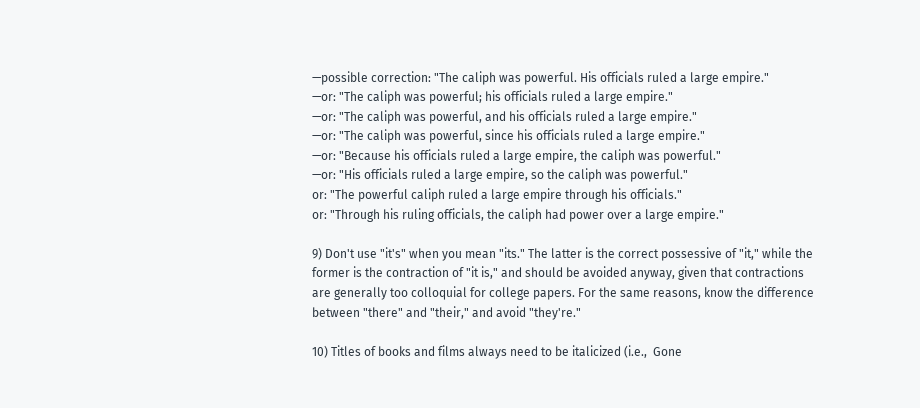—possible correction: "The caliph was powerful. His officials ruled a large empire."
—or: "The caliph was powerful; his officials ruled a large empire."
—or: "The caliph was powerful, and his officials ruled a large empire."
—or: "The caliph was powerful, since his officials ruled a large empire."
—or: "Because his officials ruled a large empire, the caliph was powerful."
—or: "His officials ruled a large empire, so the caliph was powerful."
or: "The powerful caliph ruled a large empire through his officials."
or: "Through his ruling officials, the caliph had power over a large empire."

9) Don't use "it's" when you mean "its." The latter is the correct possessive of "it," while the former is the contraction of "it is," and should be avoided anyway, given that contractions are generally too colloquial for college papers. For the same reasons, know the difference between "there" and "their," and avoid "they're."

10) Titles of books and films always need to be italicized (i.e.,  Gone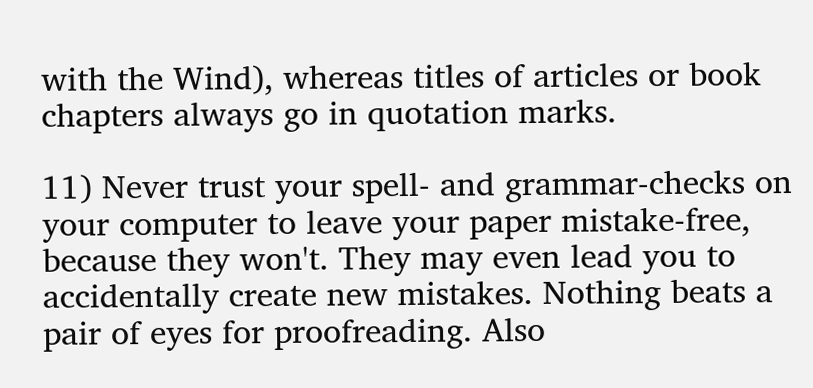with the Wind), whereas titles of articles or book chapters always go in quotation marks.

11) Never trust your spell- and grammar-checks on your computer to leave your paper mistake-free, because they won't. They may even lead you to accidentally create new mistakes. Nothing beats a pair of eyes for proofreading. Also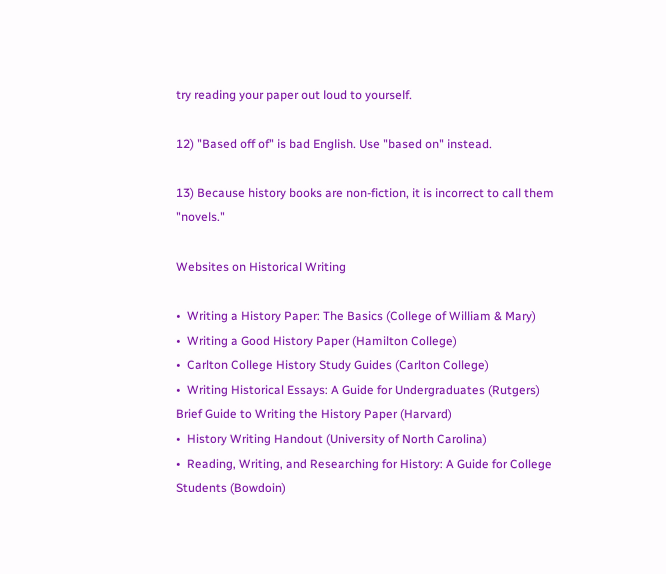try reading your paper out loud to yourself.

12) "Based off of" is bad English. Use "based on" instead.

13) Because history books are non-fiction, it is incorrect to call them "novels."

Websites on Historical Writing

•  Writing a History Paper: The Basics (College of William & Mary)
•  Writing a Good History Paper (Hamilton College)
•  Carlton College History Study Guides (Carlton College)
•  Writing Historical Essays: A Guide for Undergraduates (Rutgers)
Brief Guide to Writing the History Paper (Harvard)
•  History Writing Handout (University of North Carolina)
•  Reading, Writing, and Researching for History: A Guide for College Students (Bowdoin)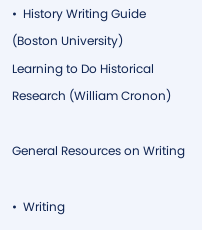•  History Writing Guide (Boston University)
Learning to Do Historical Research (William Cronon)

General Resources on Writing

•  Writing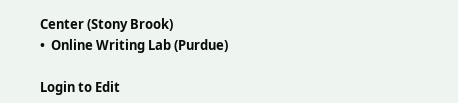Center (Stony Brook)
•  Online Writing Lab (Purdue)

Login to Edit